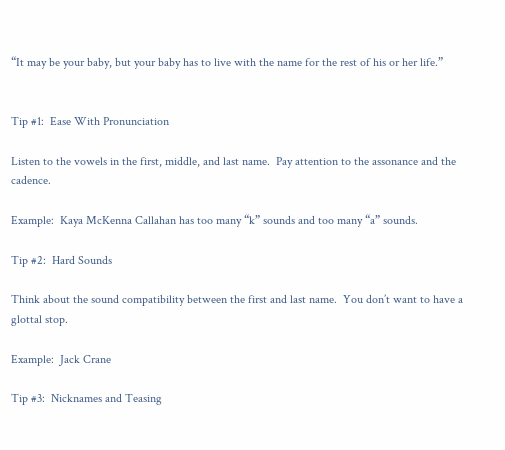“It may be your baby, but your baby has to live with the name for the rest of his or her life.”


Tip #1:  Ease With Pronunciation

Listen to the vowels in the first, middle, and last name.  Pay attention to the assonance and the cadence.

Example:  Kaya McKenna Callahan has too many “k” sounds and too many “a” sounds.

Tip #2:  Hard Sounds

Think about the sound compatibility between the first and last name.  You don’t want to have a glottal stop.

Example:  Jack Crane

Tip #3:  Nicknames and Teasing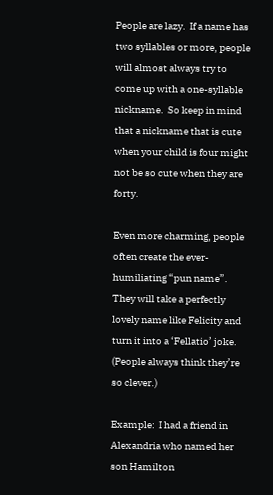People are lazy.  If a name has two syllables or more, people will almost always try to come up with a one-syllable nickname.  So keep in mind that a nickname that is cute when your child is four might not be so cute when they are forty.

Even more charming, people often create the ever-humiliating “pun name”.  They will take a perfectly lovely name like Felicity and turn it into a ‘Fellatio’ joke.  (People always think they’re so clever.)

Example:  I had a friend in Alexandria who named her son Hamilton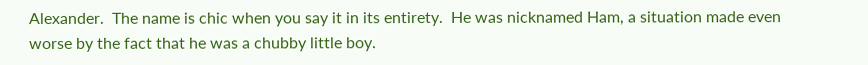Alexander.  The name is chic when you say it in its entirety.  He was nicknamed Ham, a situation made even worse by the fact that he was a chubby little boy.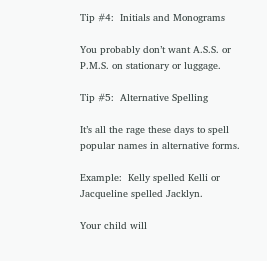Tip #4:  Initials and Monograms

You probably don’t want A.S.S. or P.M.S. on stationary or luggage.

Tip #5:  Alternative Spelling

It’s all the rage these days to spell popular names in alternative forms.

Example:  Kelly spelled Kelli or Jacqueline spelled Jacklyn.

Your child will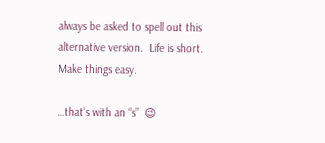always be asked to spell out this alternative version.  Life is short. Make things easy.

…that’s with an “s”  😉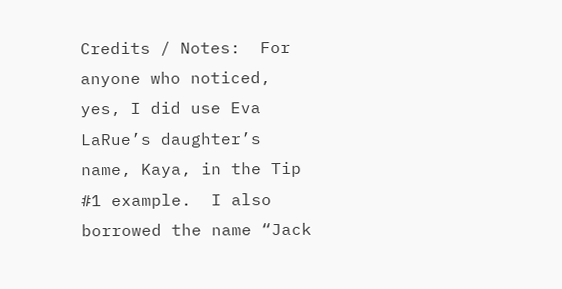Credits / Notes:  For anyone who noticed, yes, I did use Eva LaRue’s daughter’s name, Kaya, in the Tip #1 example.  I also borrowed the name “Jack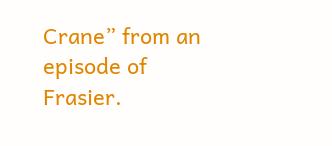Crane” from an episode of Frasier.